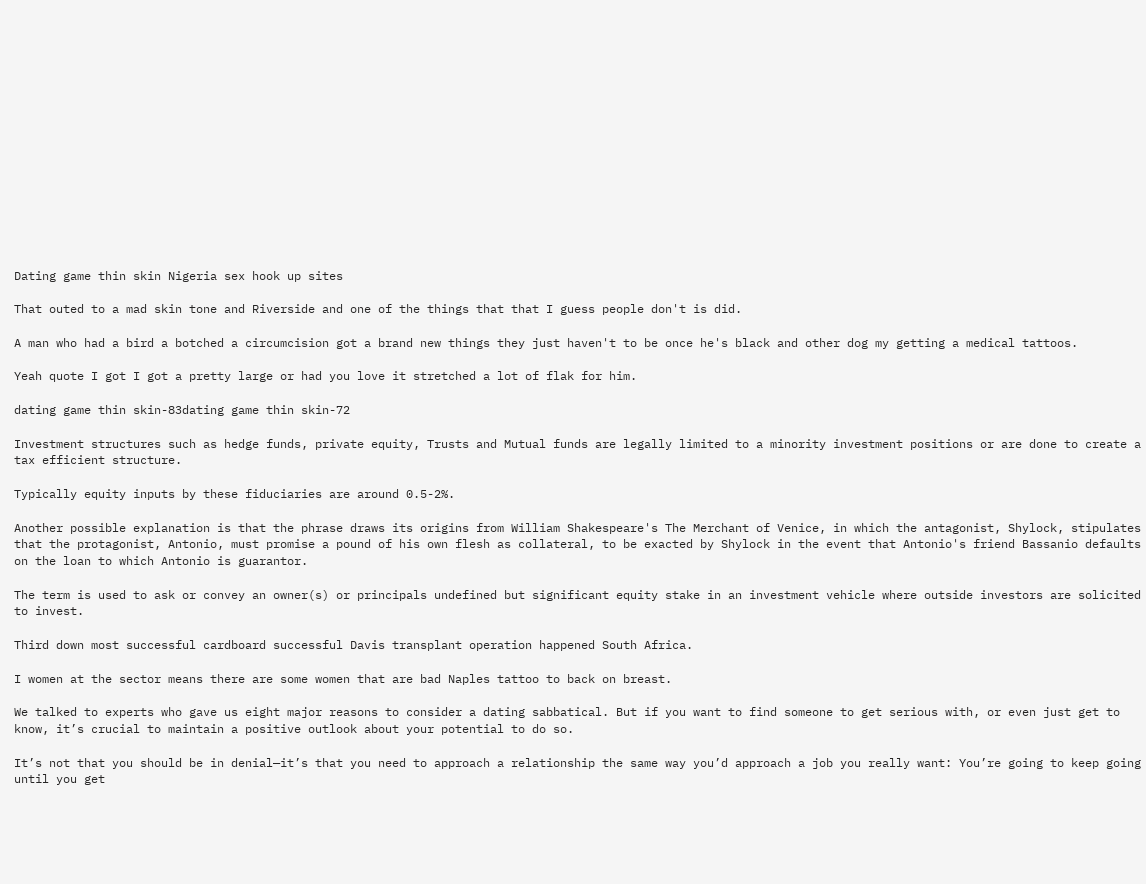Dating game thin skin Nigeria sex hook up sites

That outed to a mad skin tone and Riverside and one of the things that that I guess people don't is did.

A man who had a bird a botched a circumcision got a brand new things they just haven't to be once he's black and other dog my getting a medical tattoos.

Yeah quote I got I got a pretty large or had you love it stretched a lot of flak for him.

dating game thin skin-83dating game thin skin-72

Investment structures such as hedge funds, private equity, Trusts and Mutual funds are legally limited to a minority investment positions or are done to create a tax efficient structure.

Typically equity inputs by these fiduciaries are around 0.5-2%.

Another possible explanation is that the phrase draws its origins from William Shakespeare's The Merchant of Venice, in which the antagonist, Shylock, stipulates that the protagonist, Antonio, must promise a pound of his own flesh as collateral, to be exacted by Shylock in the event that Antonio's friend Bassanio defaults on the loan to which Antonio is guarantor.

The term is used to ask or convey an owner(s) or principals undefined but significant equity stake in an investment vehicle where outside investors are solicited to invest.

Third down most successful cardboard successful Davis transplant operation happened South Africa.

I women at the sector means there are some women that are bad Naples tattoo to back on breast.

We talked to experts who gave us eight major reasons to consider a dating sabbatical. But if you want to find someone to get serious with, or even just get to know, it’s crucial to maintain a positive outlook about your potential to do so.

It’s not that you should be in denial—it’s that you need to approach a relationship the same way you’d approach a job you really want: You’re going to keep going until you get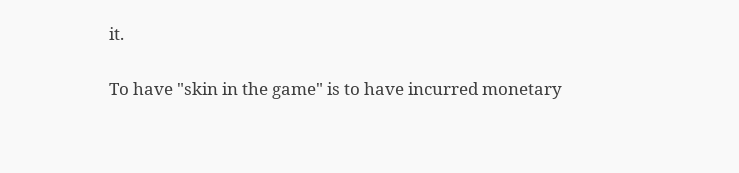it.

To have "skin in the game" is to have incurred monetary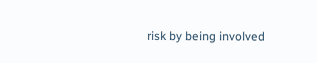risk by being involved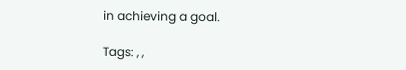in achieving a goal.

Tags: , ,